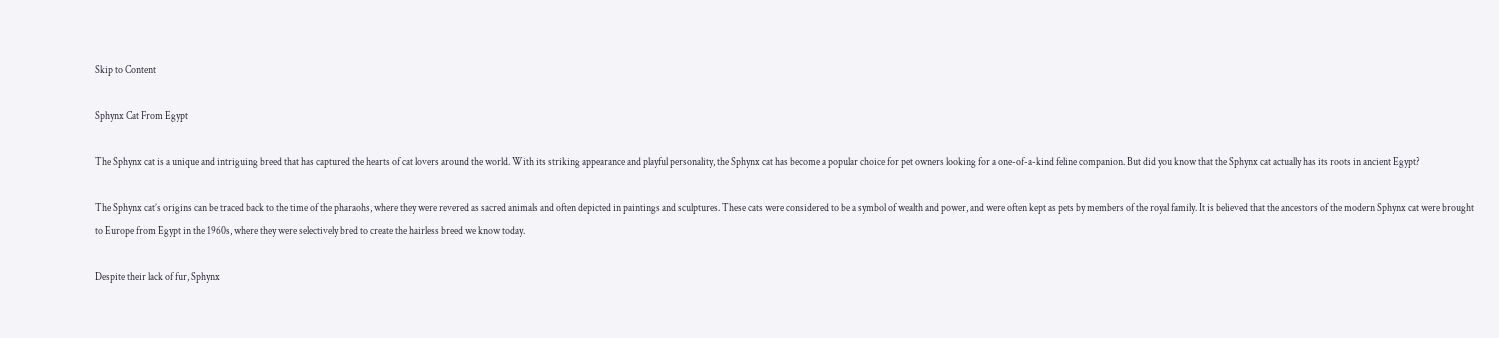Skip to Content

Sphynx Cat From Egypt

The Sphynx cat is a unique and intriguing breed that has captured the hearts of cat lovers around the world. With its striking appearance and playful personality, the Sphynx cat has become a popular choice for pet owners looking for a one-of-a-kind feline companion. But did you know that the Sphynx cat actually has its roots in ancient Egypt?

The Sphynx cat’s origins can be traced back to the time of the pharaohs, where they were revered as sacred animals and often depicted in paintings and sculptures. These cats were considered to be a symbol of wealth and power, and were often kept as pets by members of the royal family. It is believed that the ancestors of the modern Sphynx cat were brought to Europe from Egypt in the 1960s, where they were selectively bred to create the hairless breed we know today.

Despite their lack of fur, Sphynx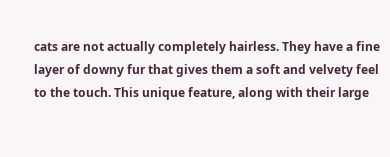cats are not actually completely hairless. They have a fine layer of downy fur that gives them a soft and velvety feel to the touch. This unique feature, along with their large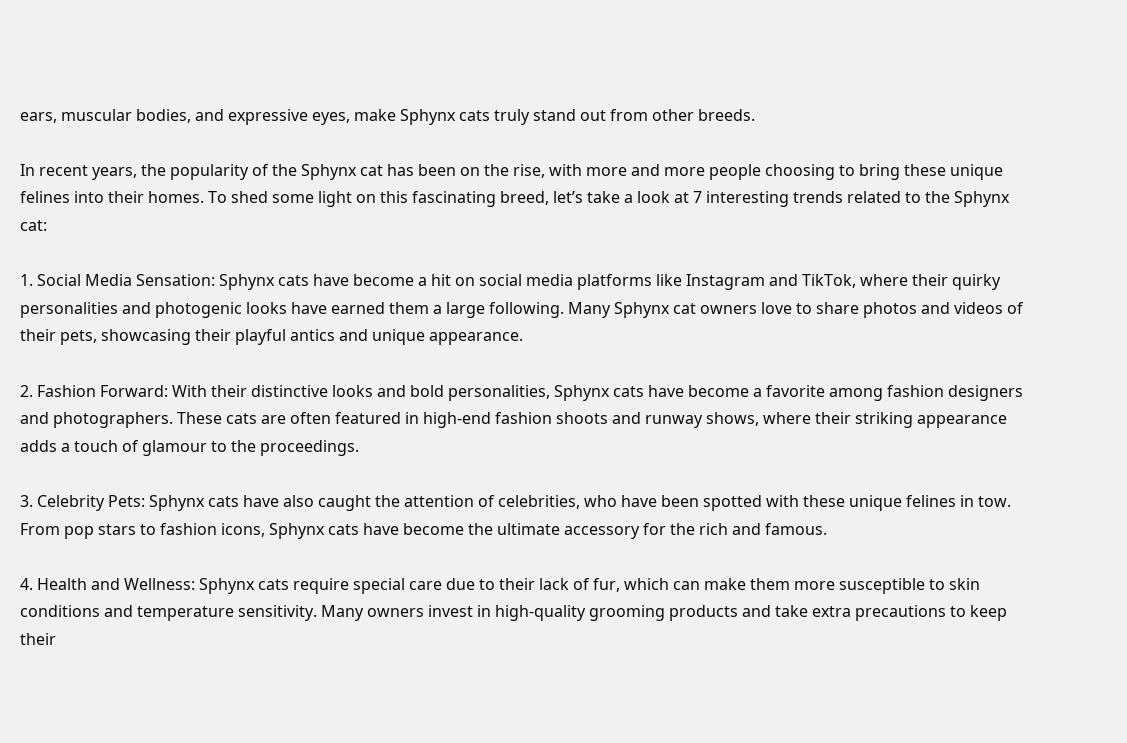ears, muscular bodies, and expressive eyes, make Sphynx cats truly stand out from other breeds.

In recent years, the popularity of the Sphynx cat has been on the rise, with more and more people choosing to bring these unique felines into their homes. To shed some light on this fascinating breed, let’s take a look at 7 interesting trends related to the Sphynx cat:

1. Social Media Sensation: Sphynx cats have become a hit on social media platforms like Instagram and TikTok, where their quirky personalities and photogenic looks have earned them a large following. Many Sphynx cat owners love to share photos and videos of their pets, showcasing their playful antics and unique appearance.

2. Fashion Forward: With their distinctive looks and bold personalities, Sphynx cats have become a favorite among fashion designers and photographers. These cats are often featured in high-end fashion shoots and runway shows, where their striking appearance adds a touch of glamour to the proceedings.

3. Celebrity Pets: Sphynx cats have also caught the attention of celebrities, who have been spotted with these unique felines in tow. From pop stars to fashion icons, Sphynx cats have become the ultimate accessory for the rich and famous.

4. Health and Wellness: Sphynx cats require special care due to their lack of fur, which can make them more susceptible to skin conditions and temperature sensitivity. Many owners invest in high-quality grooming products and take extra precautions to keep their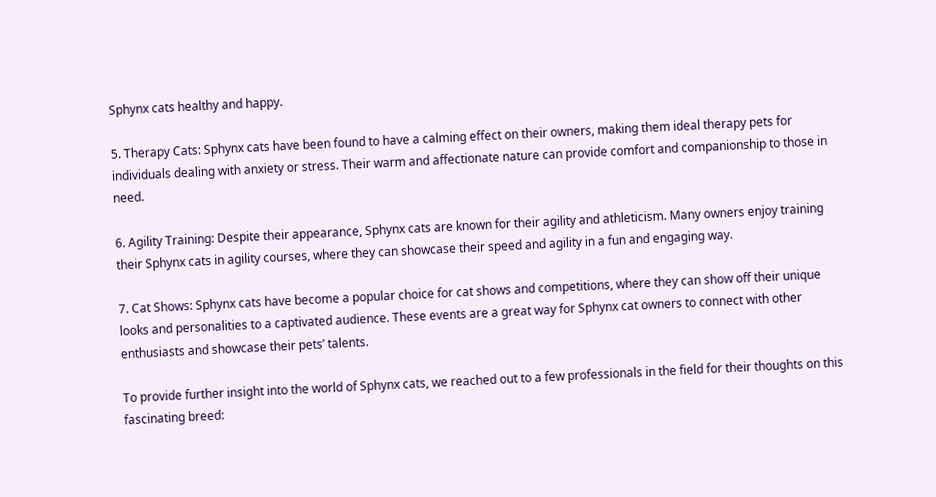Sphynx cats healthy and happy.

5. Therapy Cats: Sphynx cats have been found to have a calming effect on their owners, making them ideal therapy pets for individuals dealing with anxiety or stress. Their warm and affectionate nature can provide comfort and companionship to those in need.

6. Agility Training: Despite their appearance, Sphynx cats are known for their agility and athleticism. Many owners enjoy training their Sphynx cats in agility courses, where they can showcase their speed and agility in a fun and engaging way.

7. Cat Shows: Sphynx cats have become a popular choice for cat shows and competitions, where they can show off their unique looks and personalities to a captivated audience. These events are a great way for Sphynx cat owners to connect with other enthusiasts and showcase their pets’ talents.

To provide further insight into the world of Sphynx cats, we reached out to a few professionals in the field for their thoughts on this fascinating breed: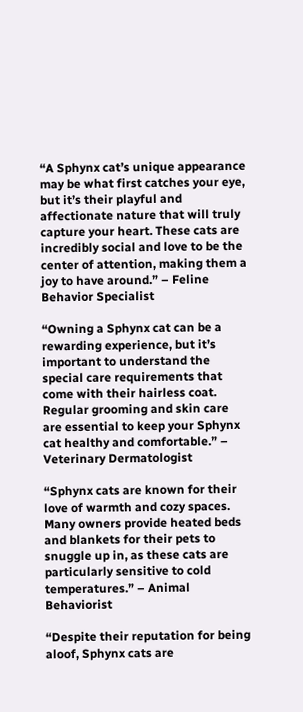“A Sphynx cat’s unique appearance may be what first catches your eye, but it’s their playful and affectionate nature that will truly capture your heart. These cats are incredibly social and love to be the center of attention, making them a joy to have around.” – Feline Behavior Specialist

“Owning a Sphynx cat can be a rewarding experience, but it’s important to understand the special care requirements that come with their hairless coat. Regular grooming and skin care are essential to keep your Sphynx cat healthy and comfortable.” – Veterinary Dermatologist

“Sphynx cats are known for their love of warmth and cozy spaces. Many owners provide heated beds and blankets for their pets to snuggle up in, as these cats are particularly sensitive to cold temperatures.” – Animal Behaviorist

“Despite their reputation for being aloof, Sphynx cats are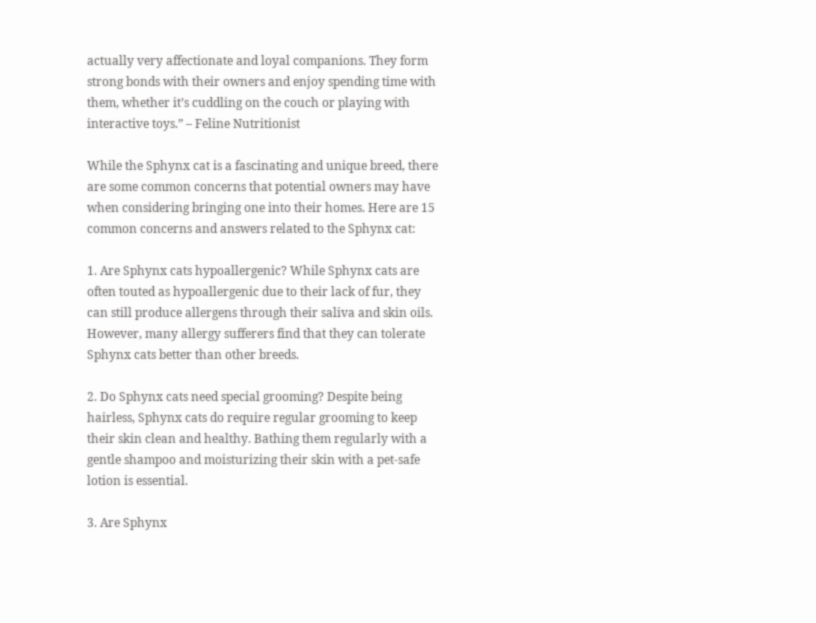actually very affectionate and loyal companions. They form strong bonds with their owners and enjoy spending time with them, whether it’s cuddling on the couch or playing with interactive toys.” – Feline Nutritionist

While the Sphynx cat is a fascinating and unique breed, there are some common concerns that potential owners may have when considering bringing one into their homes. Here are 15 common concerns and answers related to the Sphynx cat:

1. Are Sphynx cats hypoallergenic? While Sphynx cats are often touted as hypoallergenic due to their lack of fur, they can still produce allergens through their saliva and skin oils. However, many allergy sufferers find that they can tolerate Sphynx cats better than other breeds.

2. Do Sphynx cats need special grooming? Despite being hairless, Sphynx cats do require regular grooming to keep their skin clean and healthy. Bathing them regularly with a gentle shampoo and moisturizing their skin with a pet-safe lotion is essential.

3. Are Sphynx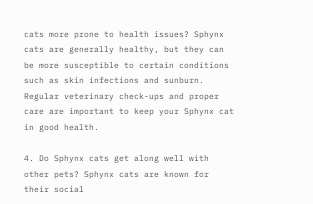cats more prone to health issues? Sphynx cats are generally healthy, but they can be more susceptible to certain conditions such as skin infections and sunburn. Regular veterinary check-ups and proper care are important to keep your Sphynx cat in good health.

4. Do Sphynx cats get along well with other pets? Sphynx cats are known for their social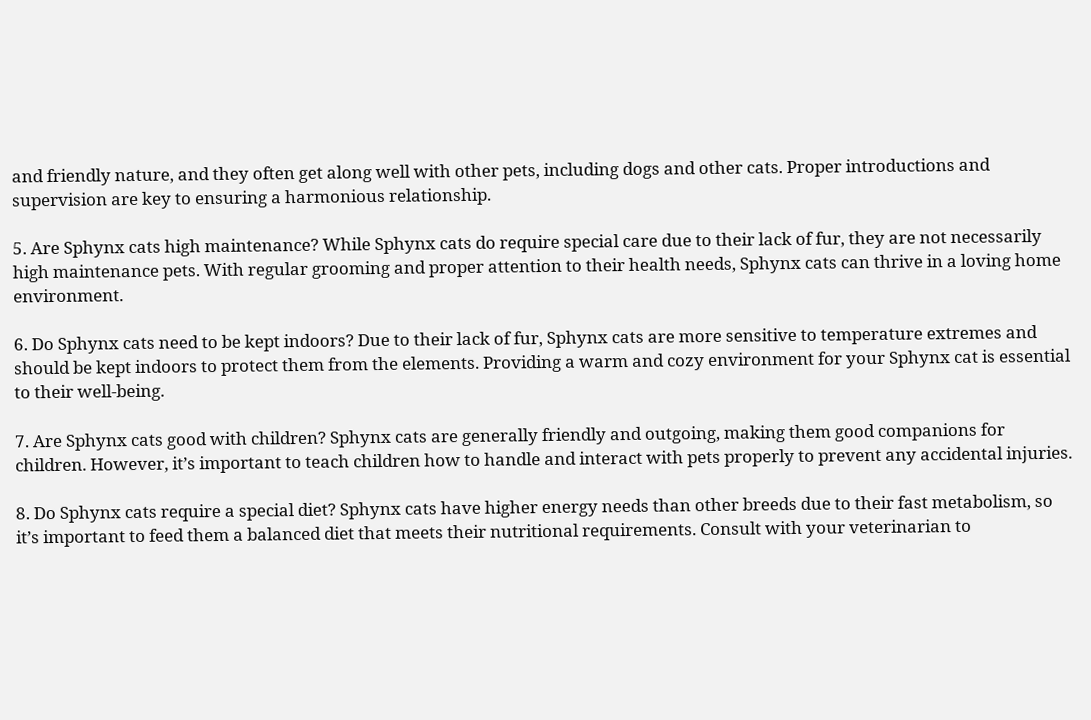and friendly nature, and they often get along well with other pets, including dogs and other cats. Proper introductions and supervision are key to ensuring a harmonious relationship.

5. Are Sphynx cats high maintenance? While Sphynx cats do require special care due to their lack of fur, they are not necessarily high maintenance pets. With regular grooming and proper attention to their health needs, Sphynx cats can thrive in a loving home environment.

6. Do Sphynx cats need to be kept indoors? Due to their lack of fur, Sphynx cats are more sensitive to temperature extremes and should be kept indoors to protect them from the elements. Providing a warm and cozy environment for your Sphynx cat is essential to their well-being.

7. Are Sphynx cats good with children? Sphynx cats are generally friendly and outgoing, making them good companions for children. However, it’s important to teach children how to handle and interact with pets properly to prevent any accidental injuries.

8. Do Sphynx cats require a special diet? Sphynx cats have higher energy needs than other breeds due to their fast metabolism, so it’s important to feed them a balanced diet that meets their nutritional requirements. Consult with your veterinarian to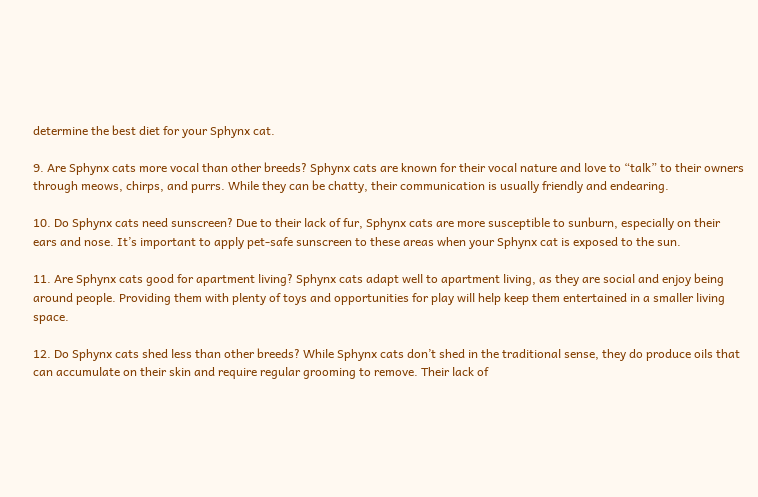determine the best diet for your Sphynx cat.

9. Are Sphynx cats more vocal than other breeds? Sphynx cats are known for their vocal nature and love to “talk” to their owners through meows, chirps, and purrs. While they can be chatty, their communication is usually friendly and endearing.

10. Do Sphynx cats need sunscreen? Due to their lack of fur, Sphynx cats are more susceptible to sunburn, especially on their ears and nose. It’s important to apply pet-safe sunscreen to these areas when your Sphynx cat is exposed to the sun.

11. Are Sphynx cats good for apartment living? Sphynx cats adapt well to apartment living, as they are social and enjoy being around people. Providing them with plenty of toys and opportunities for play will help keep them entertained in a smaller living space.

12. Do Sphynx cats shed less than other breeds? While Sphynx cats don’t shed in the traditional sense, they do produce oils that can accumulate on their skin and require regular grooming to remove. Their lack of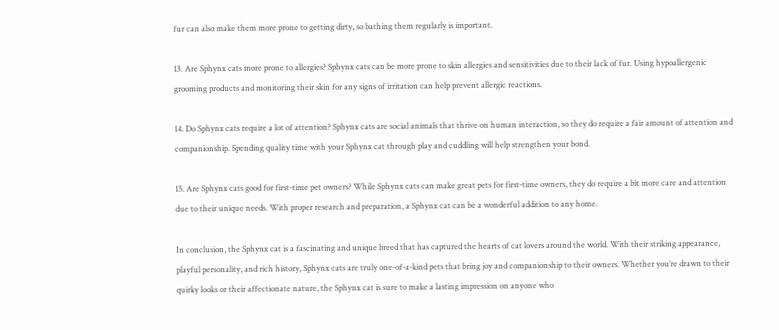fur can also make them more prone to getting dirty, so bathing them regularly is important.

13. Are Sphynx cats more prone to allergies? Sphynx cats can be more prone to skin allergies and sensitivities due to their lack of fur. Using hypoallergenic grooming products and monitoring their skin for any signs of irritation can help prevent allergic reactions.

14. Do Sphynx cats require a lot of attention? Sphynx cats are social animals that thrive on human interaction, so they do require a fair amount of attention and companionship. Spending quality time with your Sphynx cat through play and cuddling will help strengthen your bond.

15. Are Sphynx cats good for first-time pet owners? While Sphynx cats can make great pets for first-time owners, they do require a bit more care and attention due to their unique needs. With proper research and preparation, a Sphynx cat can be a wonderful addition to any home.

In conclusion, the Sphynx cat is a fascinating and unique breed that has captured the hearts of cat lovers around the world. With their striking appearance, playful personality, and rich history, Sphynx cats are truly one-of-a-kind pets that bring joy and companionship to their owners. Whether you’re drawn to their quirky looks or their affectionate nature, the Sphynx cat is sure to make a lasting impression on anyone who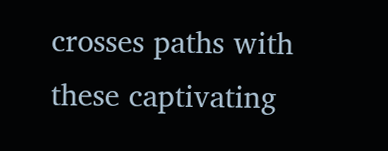crosses paths with these captivating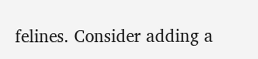felines. Consider adding a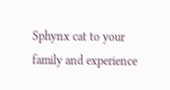Sphynx cat to your family and experience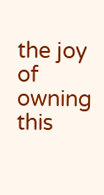the joy of owning this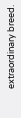extraordinary breed.